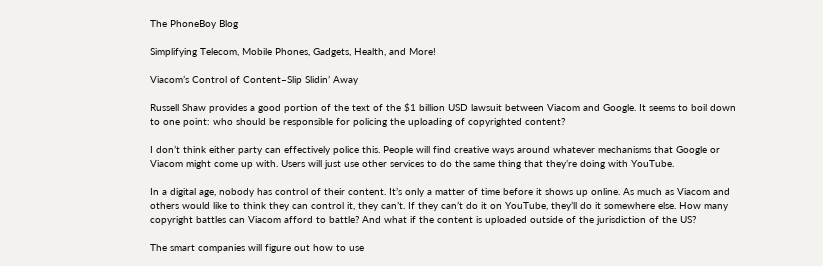The PhoneBoy Blog

Simplifying Telecom, Mobile Phones, Gadgets, Health, and More!

Viacom’s Control of Content–Slip Slidin’ Away

Russell Shaw provides a good portion of the text of the $1 billion USD lawsuit between Viacom and Google. It seems to boil down to one point: who should be responsible for policing the uploading of copyrighted content?

I don’t think either party can effectively police this. People will find creative ways around whatever mechanisms that Google or Viacom might come up with. Users will just use other services to do the same thing that they’re doing with YouTube.

In a digital age, nobody has control of their content. It’s only a matter of time before it shows up online. As much as Viacom and others would like to think they can control it, they can’t. If they can’t do it on YouTube, they’ll do it somewhere else. How many copyright battles can Viacom afford to battle? And what if the content is uploaded outside of the jurisdiction of the US?

The smart companies will figure out how to use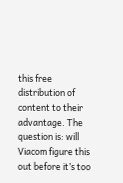this free distribution of content to their advantage. The question is: will Viacom figure this out before it’s too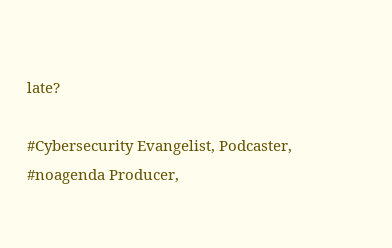late?

#Cybersecurity Evangelist, Podcaster, #noagenda Producer,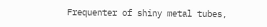Frequenter of shiny metal tubes,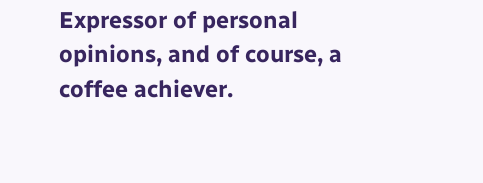Expressor of personal opinions, and of course, a coffee achiever.